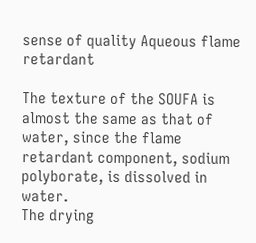sense of quality Aqueous flame retardant

The texture of the SOUFA is almost the same as that of water, since the flame retardant component, sodium polyborate, is dissolved in water.
The drying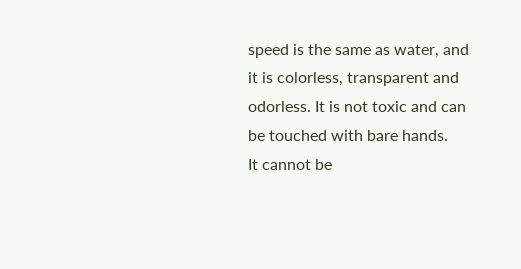speed is the same as water, and it is colorless, transparent and odorless. It is not toxic and can be touched with bare hands.
It cannot be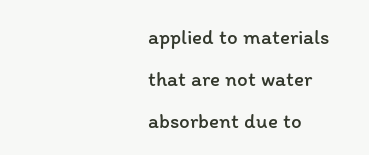applied to materials that are not water absorbent due to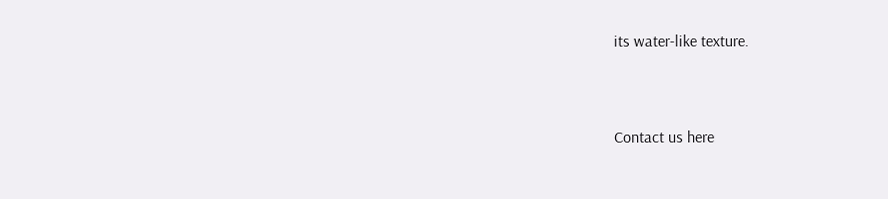its water-like texture.


Contact us here